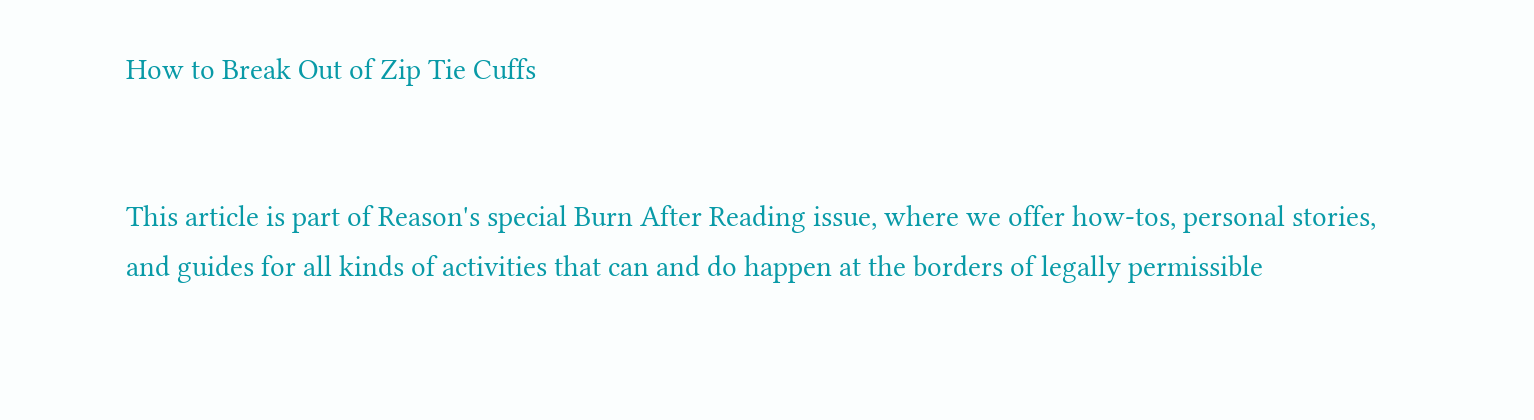How to Break Out of Zip Tie Cuffs


This article is part of Reason's special Burn After Reading issue, where we offer how-tos, personal stories, and guides for all kinds of activities that can and do happen at the borders of legally permissible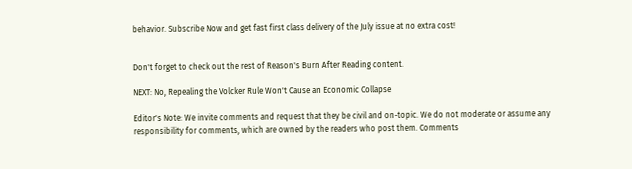behavior. Subscribe Now and get fast first class delivery of the July issue at no extra cost!


Don't forget to check out the rest of Reason's Burn After Reading content.

NEXT: No, Repealing the Volcker Rule Won't Cause an Economic Collapse

Editor's Note: We invite comments and request that they be civil and on-topic. We do not moderate or assume any responsibility for comments, which are owned by the readers who post them. Comments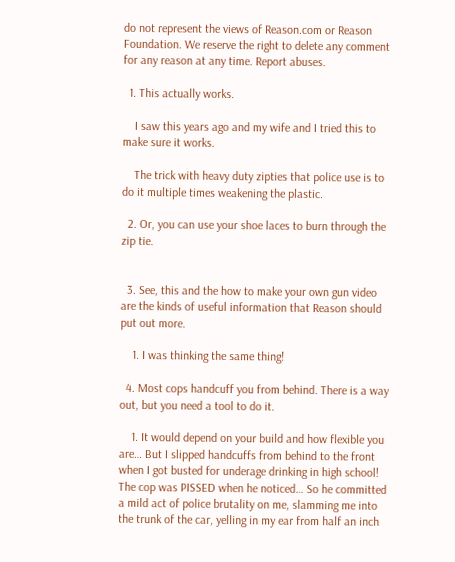do not represent the views of Reason.com or Reason Foundation. We reserve the right to delete any comment for any reason at any time. Report abuses.

  1. This actually works.

    I saw this years ago and my wife and I tried this to make sure it works.

    The trick with heavy duty zipties that police use is to do it multiple times weakening the plastic.

  2. Or, you can use your shoe laces to burn through the zip tie.


  3. See, this and the how to make your own gun video are the kinds of useful information that Reason should put out more.

    1. I was thinking the same thing!

  4. Most cops handcuff you from behind. There is a way out, but you need a tool to do it.

    1. It would depend on your build and how flexible you are… But I slipped handcuffs from behind to the front when I got busted for underage drinking in high school! The cop was PISSED when he noticed… So he committed a mild act of police brutality on me, slamming me into the trunk of the car, yelling in my ear from half an inch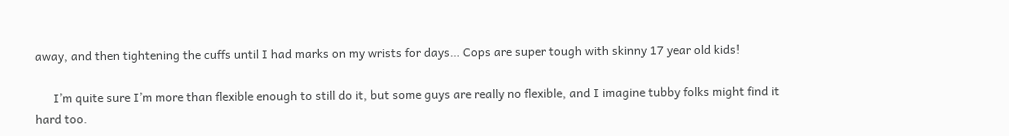away, and then tightening the cuffs until I had marks on my wrists for days… Cops are super tough with skinny 17 year old kids!

      I’m quite sure I’m more than flexible enough to still do it, but some guys are really no flexible, and I imagine tubby folks might find it hard too.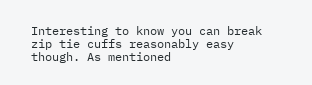Interesting to know you can break zip tie cuffs reasonably easy though. As mentioned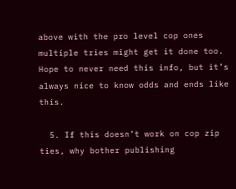above with the pro level cop ones multiple tries might get it done too. Hope to never need this info, but it’s always nice to know odds and ends like this.

  5. If this doesn’t work on cop zip ties, why bother publishing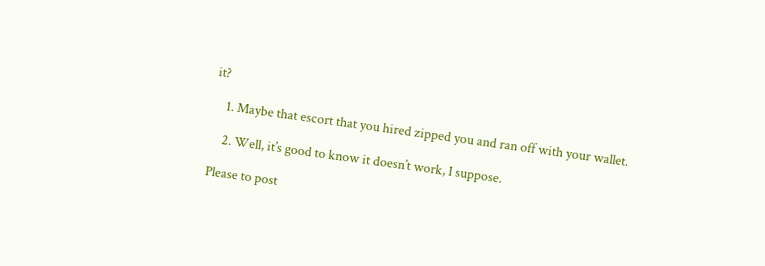it?

    1. Maybe that escort that you hired zipped you and ran off with your wallet.

    2. Well, it’s good to know it doesn’t work, I suppose.

Please to post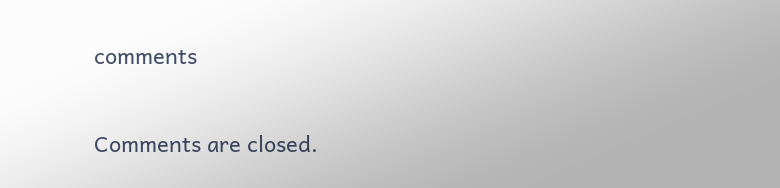comments

Comments are closed.